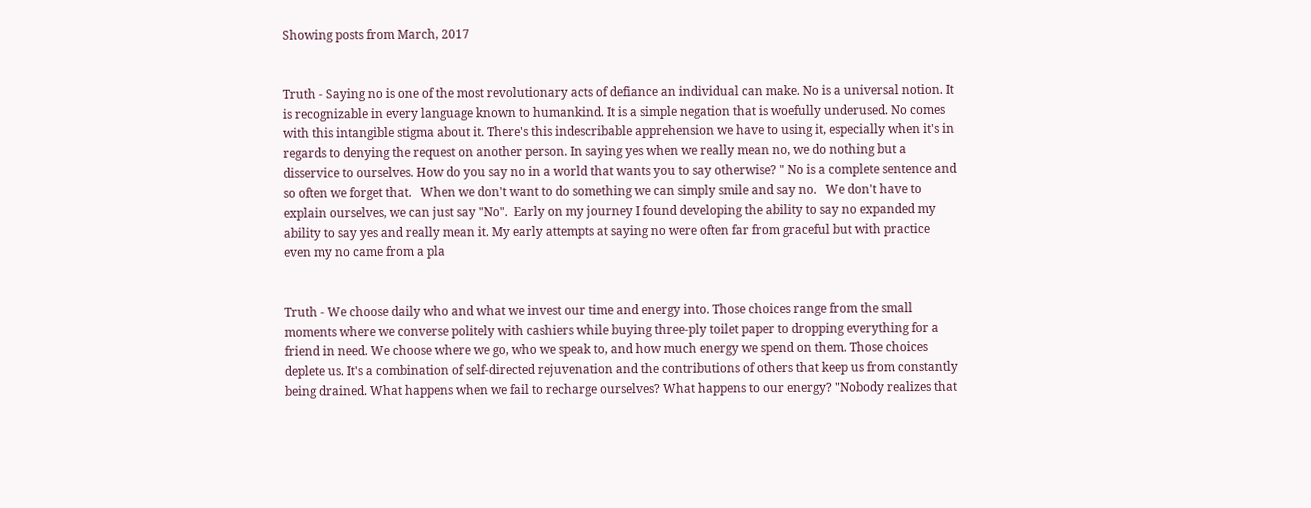Showing posts from March, 2017


Truth - Saying no is one of the most revolutionary acts of defiance an individual can make. No is a universal notion. It is recognizable in every language known to humankind. It is a simple negation that is woefully underused. No comes with this intangible stigma about it. There's this indescribable apprehension we have to using it, especially when it's in regards to denying the request on another person. In saying yes when we really mean no, we do nothing but a disservice to ourselves. How do you say no in a world that wants you to say otherwise? " No is a complete sentence and so often we forget that.   When we don't want to do something we can simply smile and say no.   We don't have to explain ourselves, we can just say "No".  Early on my journey I found developing the ability to say no expanded my ability to say yes and really mean it. My early attempts at saying no were often far from graceful but with practice even my no came from a pla


Truth - We choose daily who and what we invest our time and energy into. Those choices range from the small moments where we converse politely with cashiers while buying three-ply toilet paper to dropping everything for a friend in need. We choose where we go, who we speak to, and how much energy we spend on them. Those choices deplete us. It's a combination of self-directed rejuvenation and the contributions of others that keep us from constantly being drained. What happens when we fail to recharge ourselves? What happens to our energy? "Nobody realizes that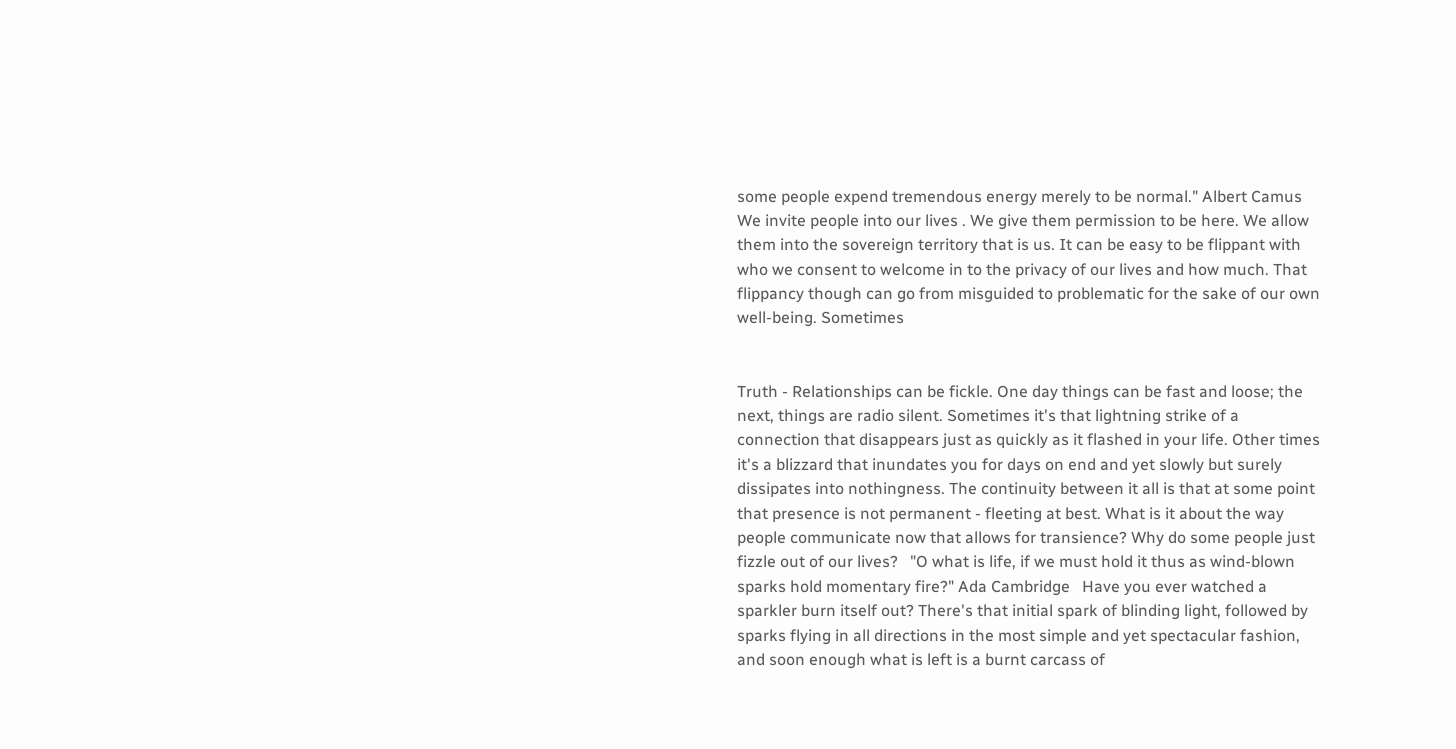some people expend tremendous energy merely to be normal." Albert Camus   We invite people into our lives . We give them permission to be here. We allow them into the sovereign territory that is us. It can be easy to be flippant with who we consent to welcome in to the privacy of our lives and how much. That flippancy though can go from misguided to problematic for the sake of our own well-being. Sometimes


Truth - Relationships can be fickle. One day things can be fast and loose; the next, things are radio silent. Sometimes it's that lightning strike of a connection that disappears just as quickly as it flashed in your life. Other times it's a blizzard that inundates you for days on end and yet slowly but surely dissipates into nothingness. The continuity between it all is that at some point that presence is not permanent - fleeting at best. What is it about the way people communicate now that allows for transience? Why do some people just fizzle out of our lives?   "O what is life, if we must hold it thus as wind-blown sparks hold momentary fire?" Ada Cambridge   Have you ever watched a sparkler burn itself out? There's that initial spark of blinding light, followed by sparks flying in all directions in the most simple and yet spectacular fashion, and soon enough what is left is a burnt carcass of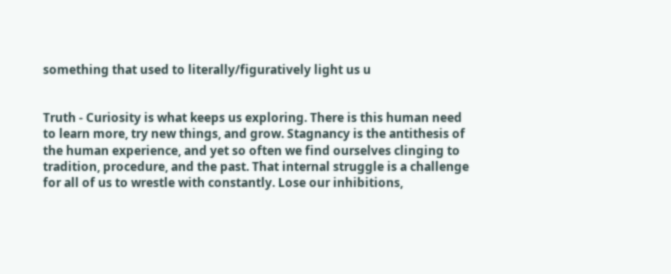something that used to literally/figuratively light us u


Truth - Curiosity is what keeps us exploring. There is this human need to learn more, try new things, and grow. Stagnancy is the antithesis of the human experience, and yet so often we find ourselves clinging to tradition, procedure, and the past. That internal struggle is a challenge for all of us to wrestle with constantly. Lose our inhibitions,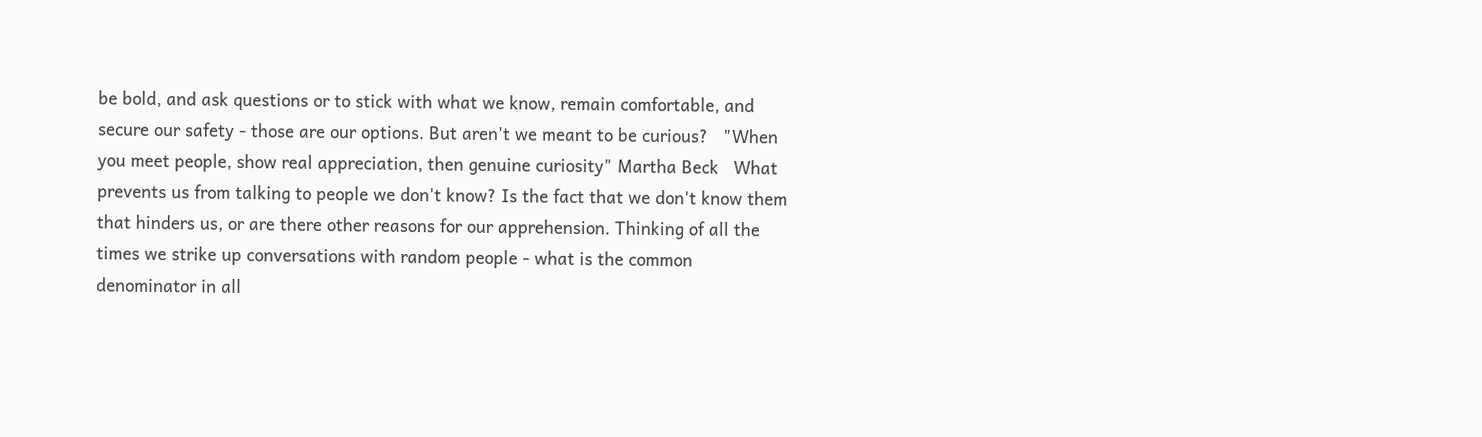be bold, and ask questions or to stick with what we know, remain comfortable, and secure our safety - those are our options. But aren't we meant to be curious?   "When you meet people, show real appreciation, then genuine curiosity" Martha Beck   What prevents us from talking to people we don't know? Is the fact that we don't know them that hinders us, or are there other reasons for our apprehension. Thinking of all the times we strike up conversations with random people - what is the common denominator in all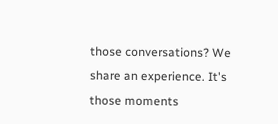those conversations? We share an experience. It's those moments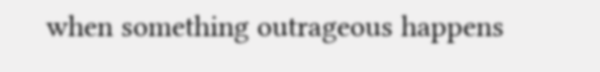when something outrageous happens